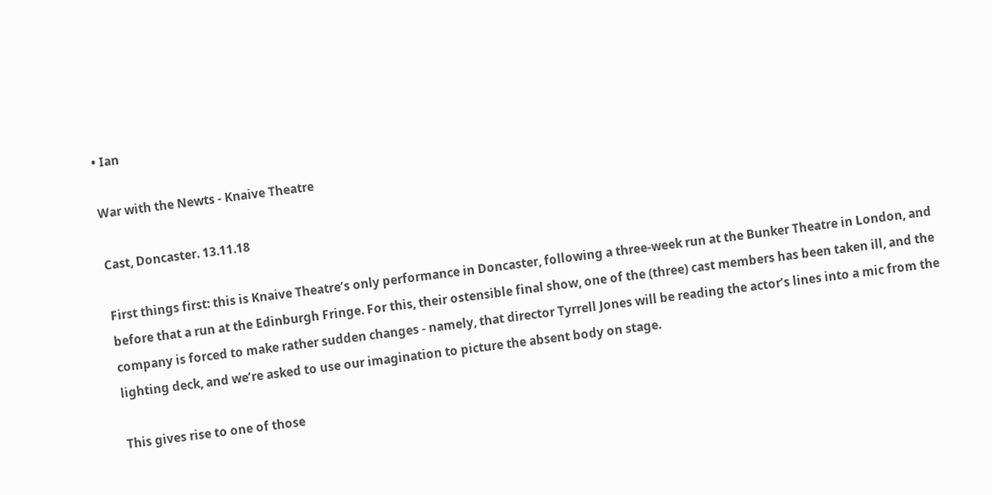• Ian

War with the Newts - Knaive Theatre

Cast, Doncaster. 13.11.18

First things first: this is Knaive Theatre’s only performance in Doncaster, following a three-week run at the Bunker Theatre in London, and before that a run at the Edinburgh Fringe. For this, their ostensible final show, one of the (three) cast members has been taken ill, and the company is forced to make rather sudden changes - namely, that director Tyrrell Jones will be reading the actor’s lines into a mic from the lighting deck, and we’re asked to use our imagination to picture the absent body on stage.

This gives rise to one of those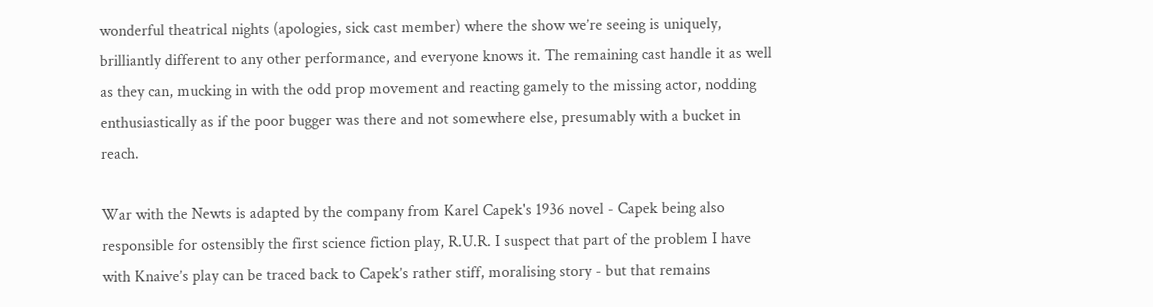wonderful theatrical nights (apologies, sick cast member) where the show we’re seeing is uniquely, brilliantly different to any other performance, and everyone knows it. The remaining cast handle it as well as they can, mucking in with the odd prop movement and reacting gamely to the missing actor, nodding enthusiastically as if the poor bugger was there and not somewhere else, presumably with a bucket in reach.

War with the Newts is adapted by the company from Karel Capek's 1936 novel - Capek being also responsible for ostensibly the first science fiction play, R.U.R. I suspect that part of the problem I have with Knaive’s play can be traced back to Capek’s rather stiff, moralising story - but that remains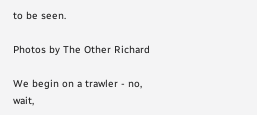to be seen.

Photos by The Other Richard

We begin on a trawler - no, wait,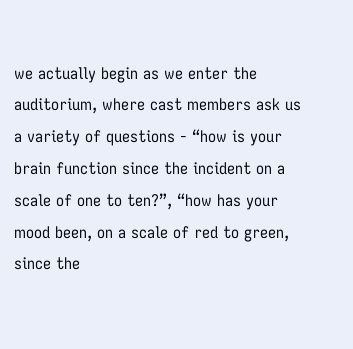we actually begin as we enter the auditorium, where cast members ask us a variety of questions - “how is your brain function since the incident on a scale of one to ten?”, “how has your mood been, on a scale of red to green, since the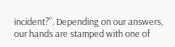incident?”. Depending on our answers, our hands are stamped with one of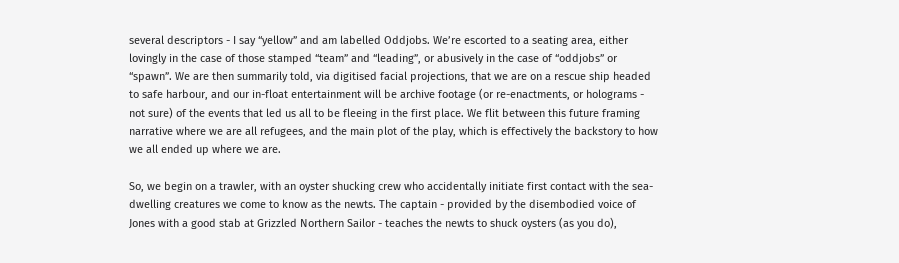several descriptors - I say “yellow” and am labelled Oddjobs. We’re escorted to a seating area, either lovingly in the case of those stamped “team” and “leading”, or abusively in the case of “oddjobs” or “spawn”. We are then summarily told, via digitised facial projections, that we are on a rescue ship headed to safe harbour, and our in-float entertainment will be archive footage (or re-enactments, or holograms - not sure) of the events that led us all to be fleeing in the first place. We flit between this future framing narrative where we are all refugees, and the main plot of the play, which is effectively the backstory to how we all ended up where we are.

So, we begin on a trawler, with an oyster shucking crew who accidentally initiate first contact with the sea-dwelling creatures we come to know as the newts. The captain - provided by the disembodied voice of Jones with a good stab at Grizzled Northern Sailor - teaches the newts to shuck oysters (as you do),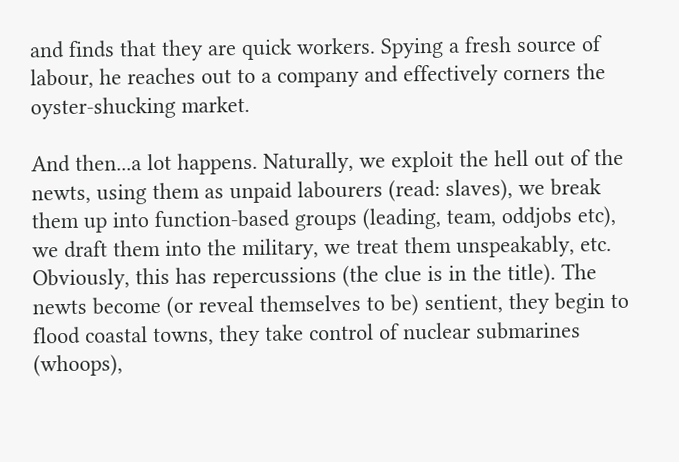and finds that they are quick workers. Spying a fresh source of labour, he reaches out to a company and effectively corners the oyster-shucking market.

And then...a lot happens. Naturally, we exploit the hell out of the newts, using them as unpaid labourers (read: slaves), we break them up into function-based groups (leading, team, oddjobs etc), we draft them into the military, we treat them unspeakably, etc. Obviously, this has repercussions (the clue is in the title). The newts become (or reveal themselves to be) sentient, they begin to flood coastal towns, they take control of nuclear submarines (whoops),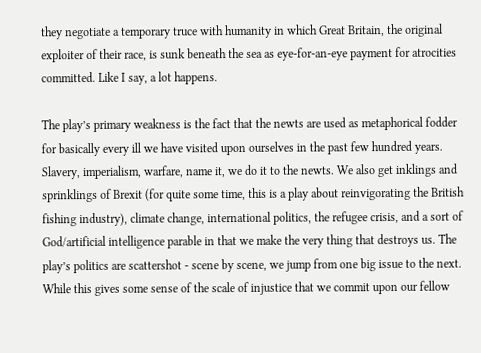they negotiate a temporary truce with humanity in which Great Britain, the original exploiter of their race, is sunk beneath the sea as eye-for-an-eye payment for atrocities committed. Like I say, a lot happens.

The play’s primary weakness is the fact that the newts are used as metaphorical fodder for basically every ill we have visited upon ourselves in the past few hundred years. Slavery, imperialism, warfare, name it, we do it to the newts. We also get inklings and sprinklings of Brexit (for quite some time, this is a play about reinvigorating the British fishing industry), climate change, international politics, the refugee crisis, and a sort of God/artificial intelligence parable in that we make the very thing that destroys us. The play’s politics are scattershot - scene by scene, we jump from one big issue to the next. While this gives some sense of the scale of injustice that we commit upon our fellow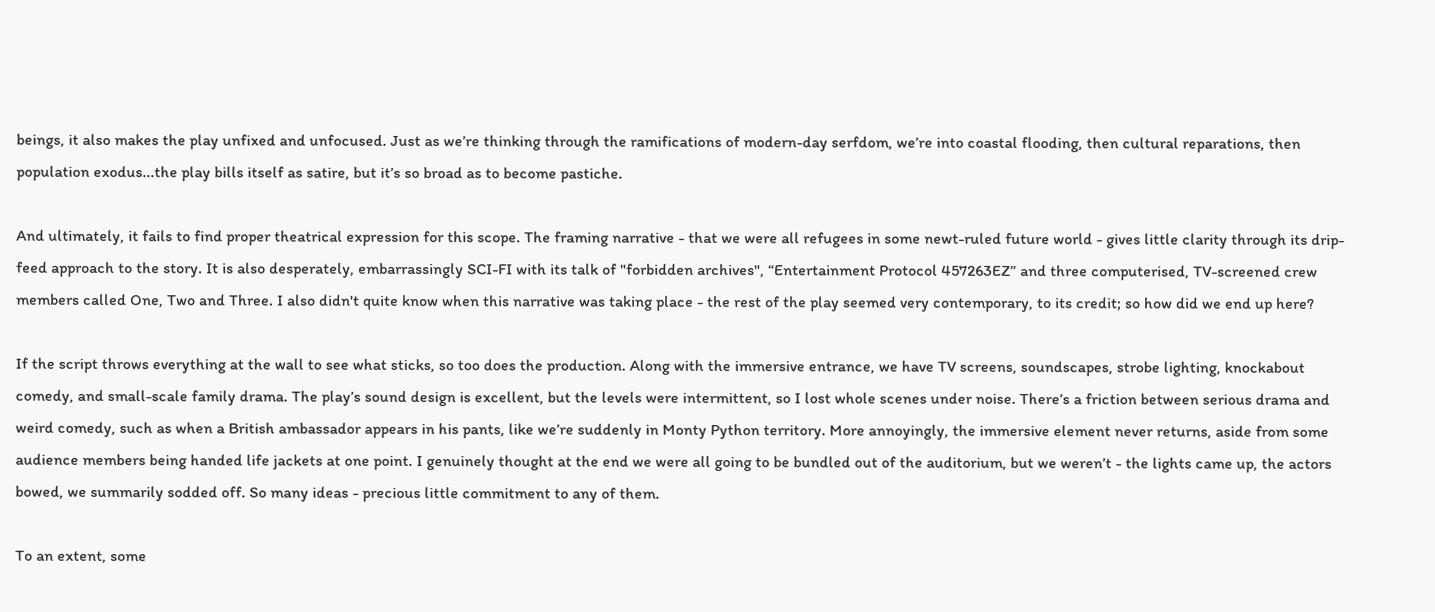beings, it also makes the play unfixed and unfocused. Just as we’re thinking through the ramifications of modern-day serfdom, we’re into coastal flooding, then cultural reparations, then population exodus...the play bills itself as satire, but it’s so broad as to become pastiche.

And ultimately, it fails to find proper theatrical expression for this scope. The framing narrative - that we were all refugees in some newt-ruled future world - gives little clarity through its drip-feed approach to the story. It is also desperately, embarrassingly SCI-FI with its talk of "forbidden archives", “Entertainment Protocol 457263EZ” and three computerised, TV-screened crew members called One, Two and Three. I also didn't quite know when this narrative was taking place - the rest of the play seemed very contemporary, to its credit; so how did we end up here?

If the script throws everything at the wall to see what sticks, so too does the production. Along with the immersive entrance, we have TV screens, soundscapes, strobe lighting, knockabout comedy, and small-scale family drama. The play’s sound design is excellent, but the levels were intermittent, so I lost whole scenes under noise. There’s a friction between serious drama and weird comedy, such as when a British ambassador appears in his pants, like we’re suddenly in Monty Python territory. More annoyingly, the immersive element never returns, aside from some audience members being handed life jackets at one point. I genuinely thought at the end we were all going to be bundled out of the auditorium, but we weren’t - the lights came up, the actors bowed, we summarily sodded off. So many ideas - precious little commitment to any of them.

To an extent, some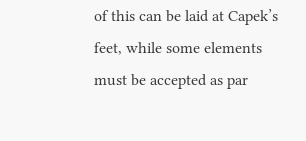of this can be laid at Capek’s feet, while some elements must be accepted as par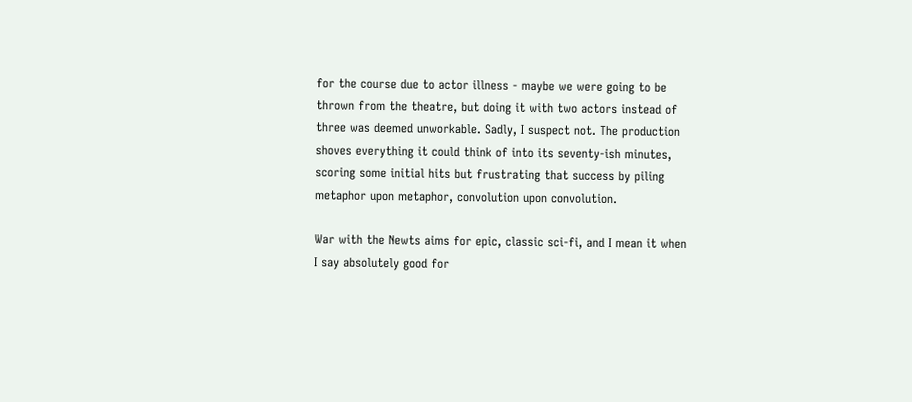for the course due to actor illness - maybe we were going to be thrown from the theatre, but doing it with two actors instead of three was deemed unworkable. Sadly, I suspect not. The production shoves everything it could think of into its seventy-ish minutes, scoring some initial hits but frustrating that success by piling metaphor upon metaphor, convolution upon convolution.

War with the Newts aims for epic, classic sci-fi, and I mean it when I say absolutely good for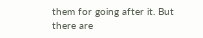them for going after it. But there are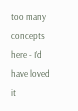too many concepts here - I’d have loved it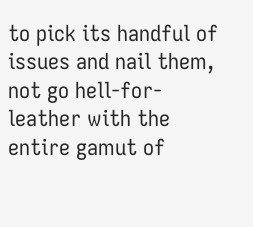to pick its handful of issues and nail them, not go hell-for-leather with the entire gamut of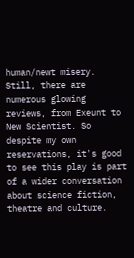human/newt misery. Still, there are numerous glowing reviews, from Exeunt to New Scientist. So despite my own reservations, it's good to see this play is part of a wider conversation about science fiction, theatre and culture.